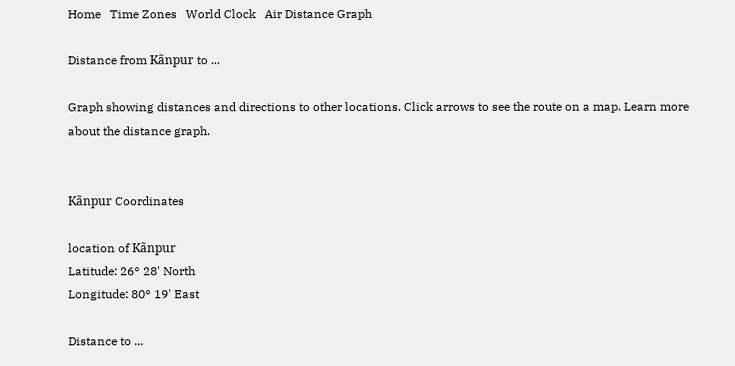Home   Time Zones   World Clock   Air Distance Graph

Distance from Kãnpur to ...

Graph showing distances and directions to other locations. Click arrows to see the route on a map. Learn more about the distance graph.


Kãnpur Coordinates

location of Kãnpur
Latitude: 26° 28' North
Longitude: 80° 19' East

Distance to ...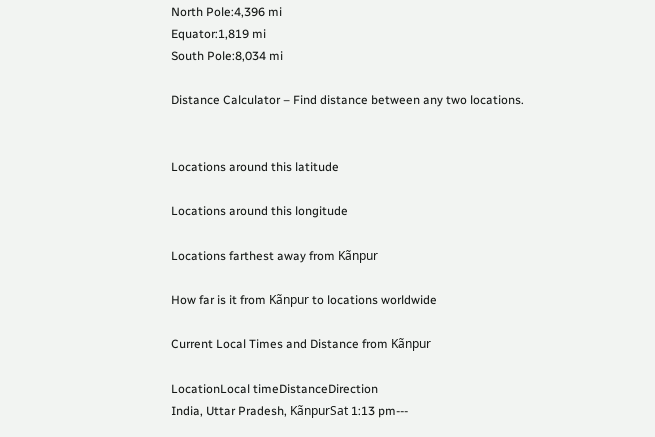North Pole:4,396 mi
Equator:1,819 mi
South Pole:8,034 mi

Distance Calculator – Find distance between any two locations.


Locations around this latitude

Locations around this longitude

Locations farthest away from Kãnpur

How far is it from Kãnpur to locations worldwide

Current Local Times and Distance from Kãnpur

LocationLocal timeDistanceDirection
India, Uttar Pradesh, KãnpurSat 1:13 pm---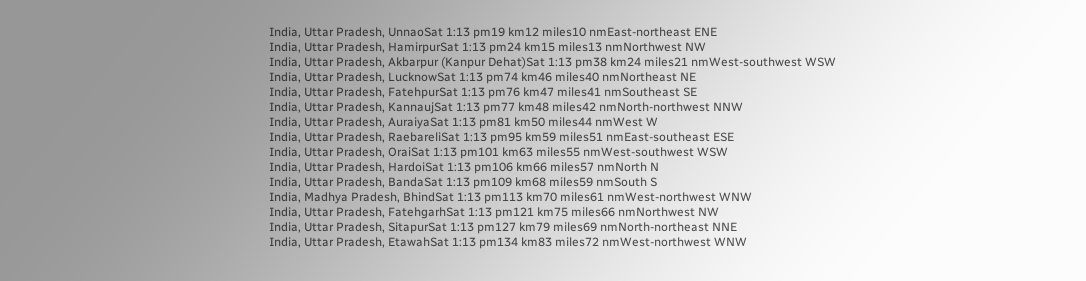India, Uttar Pradesh, UnnaoSat 1:13 pm19 km12 miles10 nmEast-northeast ENE
India, Uttar Pradesh, HamirpurSat 1:13 pm24 km15 miles13 nmNorthwest NW
India, Uttar Pradesh, Akbarpur (Kanpur Dehat)Sat 1:13 pm38 km24 miles21 nmWest-southwest WSW
India, Uttar Pradesh, LucknowSat 1:13 pm74 km46 miles40 nmNortheast NE
India, Uttar Pradesh, FatehpurSat 1:13 pm76 km47 miles41 nmSoutheast SE
India, Uttar Pradesh, KannaujSat 1:13 pm77 km48 miles42 nmNorth-northwest NNW
India, Uttar Pradesh, AuraiyaSat 1:13 pm81 km50 miles44 nmWest W
India, Uttar Pradesh, RaebareliSat 1:13 pm95 km59 miles51 nmEast-southeast ESE
India, Uttar Pradesh, OraiSat 1:13 pm101 km63 miles55 nmWest-southwest WSW
India, Uttar Pradesh, HardoiSat 1:13 pm106 km66 miles57 nmNorth N
India, Uttar Pradesh, BandaSat 1:13 pm109 km68 miles59 nmSouth S
India, Madhya Pradesh, BhindSat 1:13 pm113 km70 miles61 nmWest-northwest WNW
India, Uttar Pradesh, FatehgarhSat 1:13 pm121 km75 miles66 nmNorthwest NW
India, Uttar Pradesh, SitapurSat 1:13 pm127 km79 miles69 nmNorth-northeast NNE
India, Uttar Pradesh, EtawahSat 1:13 pm134 km83 miles72 nmWest-northwest WNW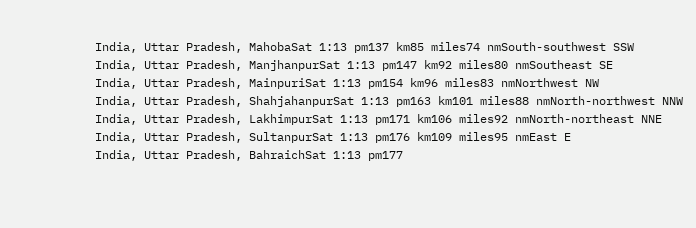India, Uttar Pradesh, MahobaSat 1:13 pm137 km85 miles74 nmSouth-southwest SSW
India, Uttar Pradesh, ManjhanpurSat 1:13 pm147 km92 miles80 nmSoutheast SE
India, Uttar Pradesh, MainpuriSat 1:13 pm154 km96 miles83 nmNorthwest NW
India, Uttar Pradesh, ShahjahanpurSat 1:13 pm163 km101 miles88 nmNorth-northwest NNW
India, Uttar Pradesh, LakhimpurSat 1:13 pm171 km106 miles92 nmNorth-northeast NNE
India, Uttar Pradesh, SultanpurSat 1:13 pm176 km109 miles95 nmEast E
India, Uttar Pradesh, BahraichSat 1:13 pm177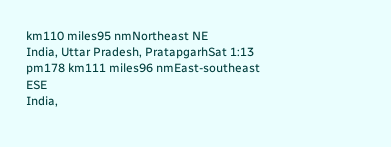km110 miles95 nmNortheast NE
India, Uttar Pradesh, PratapgarhSat 1:13 pm178 km111 miles96 nmEast-southeast ESE
India,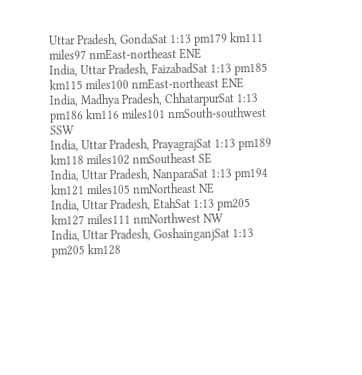Uttar Pradesh, GondaSat 1:13 pm179 km111 miles97 nmEast-northeast ENE
India, Uttar Pradesh, FaizabadSat 1:13 pm185 km115 miles100 nmEast-northeast ENE
India, Madhya Pradesh, ChhatarpurSat 1:13 pm186 km116 miles101 nmSouth-southwest SSW
India, Uttar Pradesh, PrayagrajSat 1:13 pm189 km118 miles102 nmSoutheast SE
India, Uttar Pradesh, NanparaSat 1:13 pm194 km121 miles105 nmNortheast NE
India, Uttar Pradesh, EtahSat 1:13 pm205 km127 miles111 nmNorthwest NW
India, Uttar Pradesh, GoshainganjSat 1:13 pm205 km128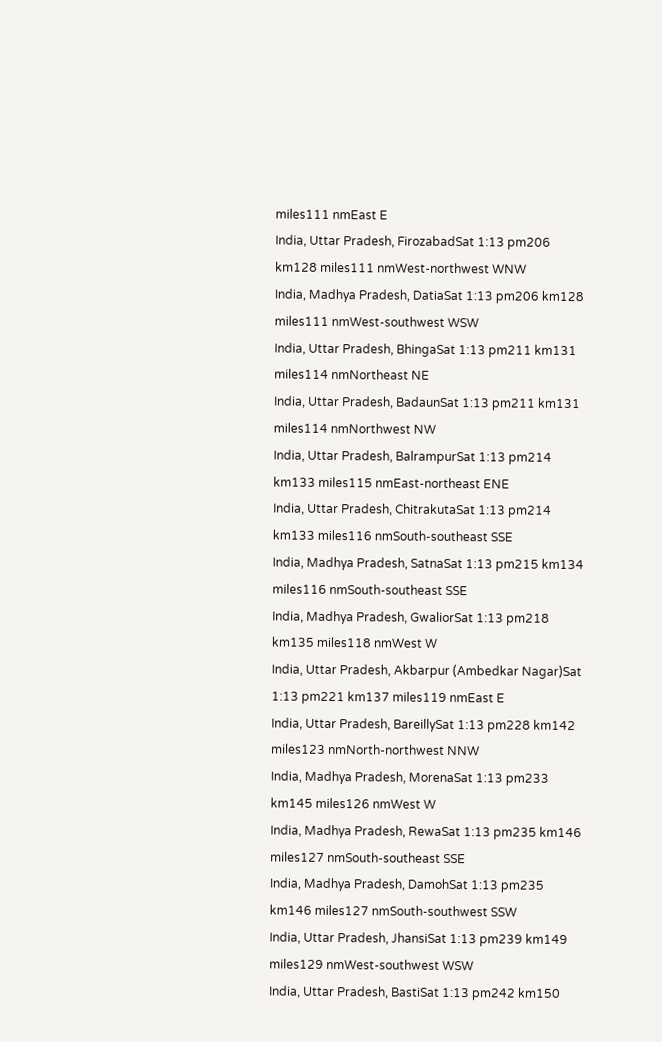miles111 nmEast E
India, Uttar Pradesh, FirozabadSat 1:13 pm206 km128 miles111 nmWest-northwest WNW
India, Madhya Pradesh, DatiaSat 1:13 pm206 km128 miles111 nmWest-southwest WSW
India, Uttar Pradesh, BhingaSat 1:13 pm211 km131 miles114 nmNortheast NE
India, Uttar Pradesh, BadaunSat 1:13 pm211 km131 miles114 nmNorthwest NW
India, Uttar Pradesh, BalrampurSat 1:13 pm214 km133 miles115 nmEast-northeast ENE
India, Uttar Pradesh, ChitrakutaSat 1:13 pm214 km133 miles116 nmSouth-southeast SSE
India, Madhya Pradesh, SatnaSat 1:13 pm215 km134 miles116 nmSouth-southeast SSE
India, Madhya Pradesh, GwaliorSat 1:13 pm218 km135 miles118 nmWest W
India, Uttar Pradesh, Akbarpur (Ambedkar Nagar)Sat 1:13 pm221 km137 miles119 nmEast E
India, Uttar Pradesh, BareillySat 1:13 pm228 km142 miles123 nmNorth-northwest NNW
India, Madhya Pradesh, MorenaSat 1:13 pm233 km145 miles126 nmWest W
India, Madhya Pradesh, RewaSat 1:13 pm235 km146 miles127 nmSouth-southeast SSE
India, Madhya Pradesh, DamohSat 1:13 pm235 km146 miles127 nmSouth-southwest SSW
India, Uttar Pradesh, JhansiSat 1:13 pm239 km149 miles129 nmWest-southwest WSW
India, Uttar Pradesh, BastiSat 1:13 pm242 km150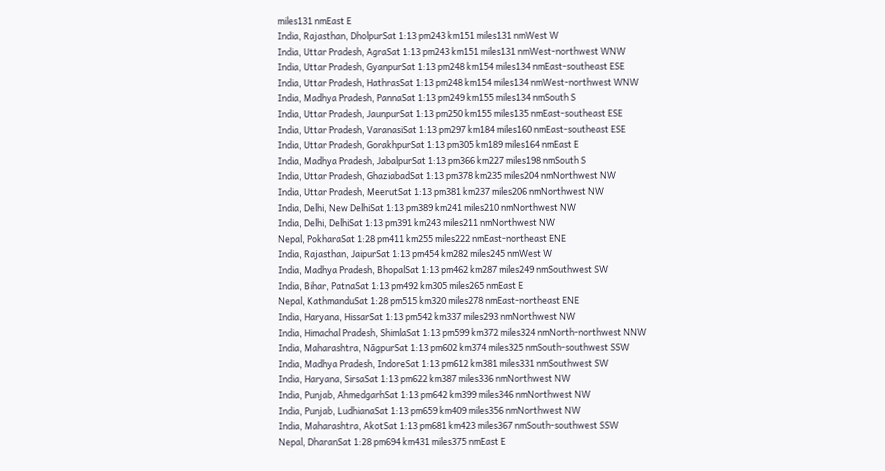miles131 nmEast E
India, Rajasthan, DholpurSat 1:13 pm243 km151 miles131 nmWest W
India, Uttar Pradesh, AgraSat 1:13 pm243 km151 miles131 nmWest-northwest WNW
India, Uttar Pradesh, GyanpurSat 1:13 pm248 km154 miles134 nmEast-southeast ESE
India, Uttar Pradesh, HathrasSat 1:13 pm248 km154 miles134 nmWest-northwest WNW
India, Madhya Pradesh, PannaSat 1:13 pm249 km155 miles134 nmSouth S
India, Uttar Pradesh, JaunpurSat 1:13 pm250 km155 miles135 nmEast-southeast ESE
India, Uttar Pradesh, VaranasiSat 1:13 pm297 km184 miles160 nmEast-southeast ESE
India, Uttar Pradesh, GorakhpurSat 1:13 pm305 km189 miles164 nmEast E
India, Madhya Pradesh, JabalpurSat 1:13 pm366 km227 miles198 nmSouth S
India, Uttar Pradesh, GhaziabadSat 1:13 pm378 km235 miles204 nmNorthwest NW
India, Uttar Pradesh, MeerutSat 1:13 pm381 km237 miles206 nmNorthwest NW
India, Delhi, New DelhiSat 1:13 pm389 km241 miles210 nmNorthwest NW
India, Delhi, DelhiSat 1:13 pm391 km243 miles211 nmNorthwest NW
Nepal, PokharaSat 1:28 pm411 km255 miles222 nmEast-northeast ENE
India, Rajasthan, JaipurSat 1:13 pm454 km282 miles245 nmWest W
India, Madhya Pradesh, BhopalSat 1:13 pm462 km287 miles249 nmSouthwest SW
India, Bihar, PatnaSat 1:13 pm492 km305 miles265 nmEast E
Nepal, KathmanduSat 1:28 pm515 km320 miles278 nmEast-northeast ENE
India, Haryana, HissarSat 1:13 pm542 km337 miles293 nmNorthwest NW
India, Himachal Pradesh, ShimlaSat 1:13 pm599 km372 miles324 nmNorth-northwest NNW
India, Maharashtra, NãgpurSat 1:13 pm602 km374 miles325 nmSouth-southwest SSW
India, Madhya Pradesh, IndoreSat 1:13 pm612 km381 miles331 nmSouthwest SW
India, Haryana, SirsaSat 1:13 pm622 km387 miles336 nmNorthwest NW
India, Punjab, AhmedgarhSat 1:13 pm642 km399 miles346 nmNorthwest NW
India, Punjab, LudhianaSat 1:13 pm659 km409 miles356 nmNorthwest NW
India, Maharashtra, AkotSat 1:13 pm681 km423 miles367 nmSouth-southwest SSW
Nepal, DharanSat 1:28 pm694 km431 miles375 nmEast E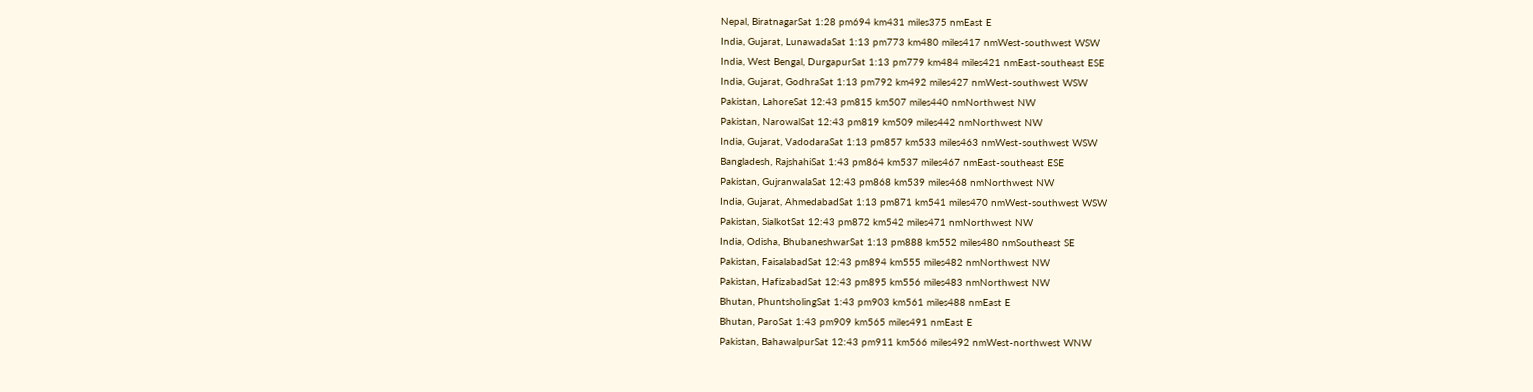Nepal, BiratnagarSat 1:28 pm694 km431 miles375 nmEast E
India, Gujarat, LunawadaSat 1:13 pm773 km480 miles417 nmWest-southwest WSW
India, West Bengal, DurgapurSat 1:13 pm779 km484 miles421 nmEast-southeast ESE
India, Gujarat, GodhraSat 1:13 pm792 km492 miles427 nmWest-southwest WSW
Pakistan, LahoreSat 12:43 pm815 km507 miles440 nmNorthwest NW
Pakistan, NarowalSat 12:43 pm819 km509 miles442 nmNorthwest NW
India, Gujarat, VadodaraSat 1:13 pm857 km533 miles463 nmWest-southwest WSW
Bangladesh, RajshahiSat 1:43 pm864 km537 miles467 nmEast-southeast ESE
Pakistan, GujranwalaSat 12:43 pm868 km539 miles468 nmNorthwest NW
India, Gujarat, AhmedabadSat 1:13 pm871 km541 miles470 nmWest-southwest WSW
Pakistan, SialkotSat 12:43 pm872 km542 miles471 nmNorthwest NW
India, Odisha, BhubaneshwarSat 1:13 pm888 km552 miles480 nmSoutheast SE
Pakistan, FaisalabadSat 12:43 pm894 km555 miles482 nmNorthwest NW
Pakistan, HafizabadSat 12:43 pm895 km556 miles483 nmNorthwest NW
Bhutan, PhuntsholingSat 1:43 pm903 km561 miles488 nmEast E
Bhutan, ParoSat 1:43 pm909 km565 miles491 nmEast E
Pakistan, BahawalpurSat 12:43 pm911 km566 miles492 nmWest-northwest WNW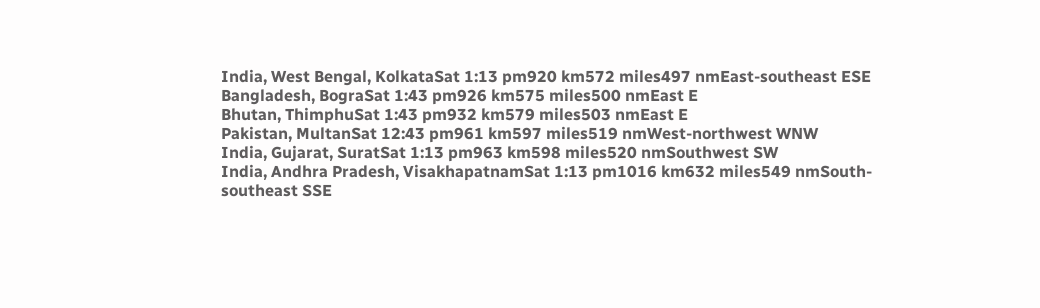India, West Bengal, KolkataSat 1:13 pm920 km572 miles497 nmEast-southeast ESE
Bangladesh, BograSat 1:43 pm926 km575 miles500 nmEast E
Bhutan, ThimphuSat 1:43 pm932 km579 miles503 nmEast E
Pakistan, MultanSat 12:43 pm961 km597 miles519 nmWest-northwest WNW
India, Gujarat, SuratSat 1:13 pm963 km598 miles520 nmSouthwest SW
India, Andhra Pradesh, VisakhapatnamSat 1:13 pm1016 km632 miles549 nmSouth-southeast SSE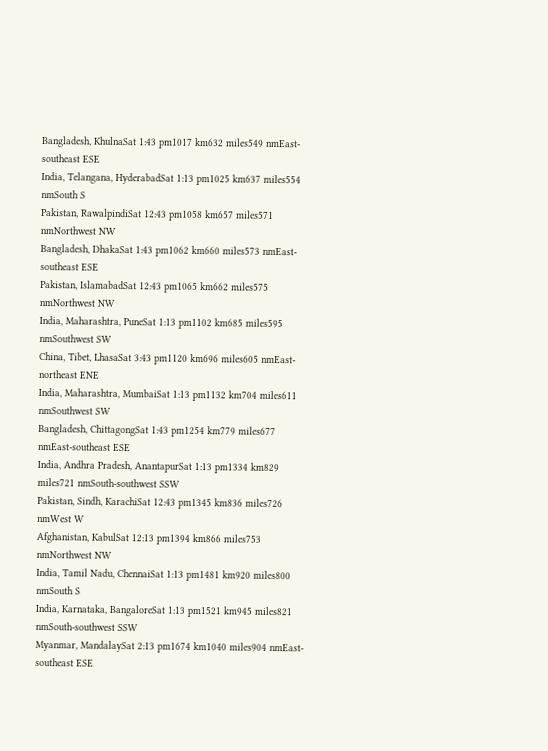Bangladesh, KhulnaSat 1:43 pm1017 km632 miles549 nmEast-southeast ESE
India, Telangana, HyderabadSat 1:13 pm1025 km637 miles554 nmSouth S
Pakistan, RawalpindiSat 12:43 pm1058 km657 miles571 nmNorthwest NW
Bangladesh, DhakaSat 1:43 pm1062 km660 miles573 nmEast-southeast ESE
Pakistan, IslamabadSat 12:43 pm1065 km662 miles575 nmNorthwest NW
India, Maharashtra, PuneSat 1:13 pm1102 km685 miles595 nmSouthwest SW
China, Tibet, LhasaSat 3:43 pm1120 km696 miles605 nmEast-northeast ENE
India, Maharashtra, MumbaiSat 1:13 pm1132 km704 miles611 nmSouthwest SW
Bangladesh, ChittagongSat 1:43 pm1254 km779 miles677 nmEast-southeast ESE
India, Andhra Pradesh, AnantapurSat 1:13 pm1334 km829 miles721 nmSouth-southwest SSW
Pakistan, Sindh, KarachiSat 12:43 pm1345 km836 miles726 nmWest W
Afghanistan, KabulSat 12:13 pm1394 km866 miles753 nmNorthwest NW
India, Tamil Nadu, ChennaiSat 1:13 pm1481 km920 miles800 nmSouth S
India, Karnataka, BangaloreSat 1:13 pm1521 km945 miles821 nmSouth-southwest SSW
Myanmar, MandalaySat 2:13 pm1674 km1040 miles904 nmEast-southeast ESE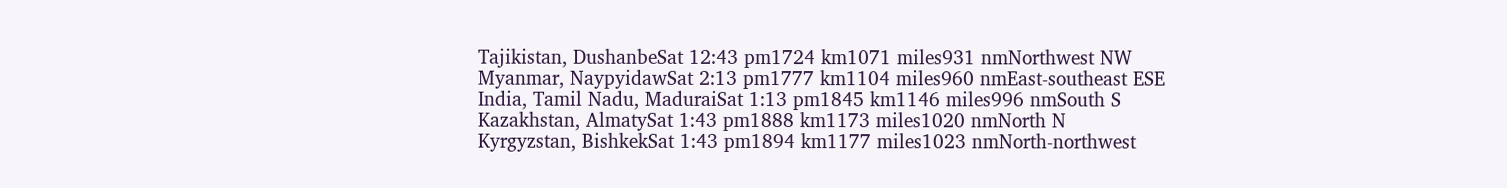Tajikistan, DushanbeSat 12:43 pm1724 km1071 miles931 nmNorthwest NW
Myanmar, NaypyidawSat 2:13 pm1777 km1104 miles960 nmEast-southeast ESE
India, Tamil Nadu, MaduraiSat 1:13 pm1845 km1146 miles996 nmSouth S
Kazakhstan, AlmatySat 1:43 pm1888 km1173 miles1020 nmNorth N
Kyrgyzstan, BishkekSat 1:43 pm1894 km1177 miles1023 nmNorth-northwest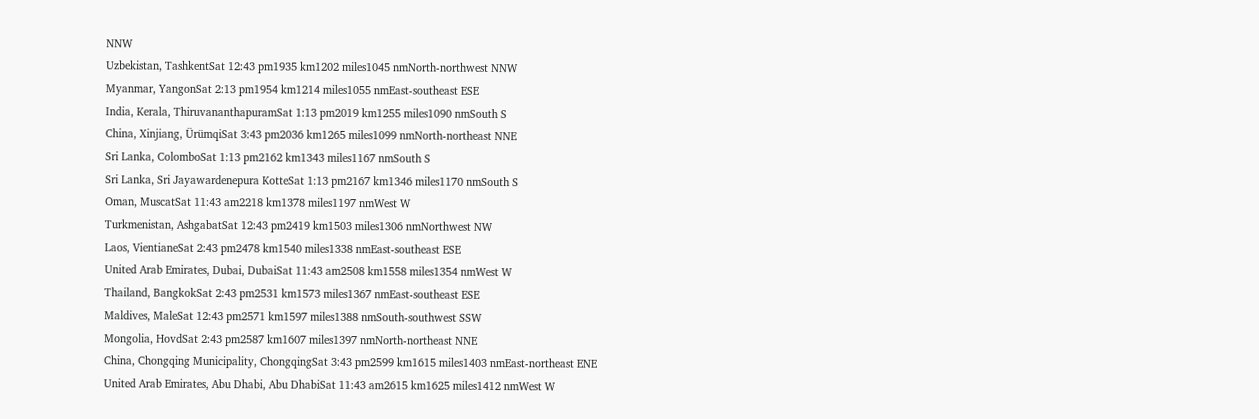NNW
Uzbekistan, TashkentSat 12:43 pm1935 km1202 miles1045 nmNorth-northwest NNW
Myanmar, YangonSat 2:13 pm1954 km1214 miles1055 nmEast-southeast ESE
India, Kerala, ThiruvananthapuramSat 1:13 pm2019 km1255 miles1090 nmSouth S
China, Xinjiang, ÜrümqiSat 3:43 pm2036 km1265 miles1099 nmNorth-northeast NNE
Sri Lanka, ColomboSat 1:13 pm2162 km1343 miles1167 nmSouth S
Sri Lanka, Sri Jayawardenepura KotteSat 1:13 pm2167 km1346 miles1170 nmSouth S
Oman, MuscatSat 11:43 am2218 km1378 miles1197 nmWest W
Turkmenistan, AshgabatSat 12:43 pm2419 km1503 miles1306 nmNorthwest NW
Laos, VientianeSat 2:43 pm2478 km1540 miles1338 nmEast-southeast ESE
United Arab Emirates, Dubai, DubaiSat 11:43 am2508 km1558 miles1354 nmWest W
Thailand, BangkokSat 2:43 pm2531 km1573 miles1367 nmEast-southeast ESE
Maldives, MaleSat 12:43 pm2571 km1597 miles1388 nmSouth-southwest SSW
Mongolia, HovdSat 2:43 pm2587 km1607 miles1397 nmNorth-northeast NNE
China, Chongqing Municipality, ChongqingSat 3:43 pm2599 km1615 miles1403 nmEast-northeast ENE
United Arab Emirates, Abu Dhabi, Abu DhabiSat 11:43 am2615 km1625 miles1412 nmWest W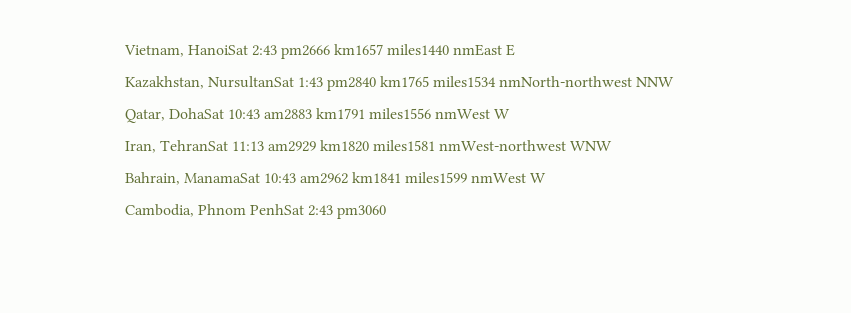Vietnam, HanoiSat 2:43 pm2666 km1657 miles1440 nmEast E
Kazakhstan, NursultanSat 1:43 pm2840 km1765 miles1534 nmNorth-northwest NNW
Qatar, DohaSat 10:43 am2883 km1791 miles1556 nmWest W
Iran, TehranSat 11:13 am2929 km1820 miles1581 nmWest-northwest WNW
Bahrain, ManamaSat 10:43 am2962 km1841 miles1599 nmWest W
Cambodia, Phnom PenhSat 2:43 pm3060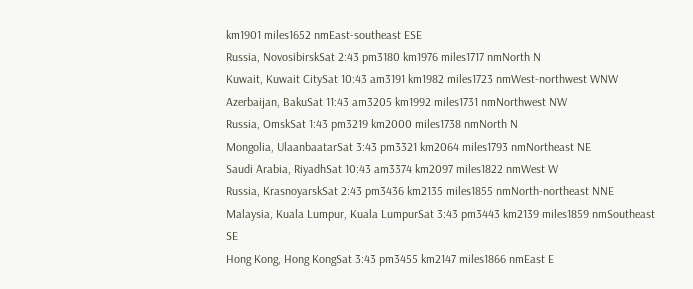km1901 miles1652 nmEast-southeast ESE
Russia, NovosibirskSat 2:43 pm3180 km1976 miles1717 nmNorth N
Kuwait, Kuwait CitySat 10:43 am3191 km1982 miles1723 nmWest-northwest WNW
Azerbaijan, BakuSat 11:43 am3205 km1992 miles1731 nmNorthwest NW
Russia, OmskSat 1:43 pm3219 km2000 miles1738 nmNorth N
Mongolia, UlaanbaatarSat 3:43 pm3321 km2064 miles1793 nmNortheast NE
Saudi Arabia, RiyadhSat 10:43 am3374 km2097 miles1822 nmWest W
Russia, KrasnoyarskSat 2:43 pm3436 km2135 miles1855 nmNorth-northeast NNE
Malaysia, Kuala Lumpur, Kuala LumpurSat 3:43 pm3443 km2139 miles1859 nmSoutheast SE
Hong Kong, Hong KongSat 3:43 pm3455 km2147 miles1866 nmEast E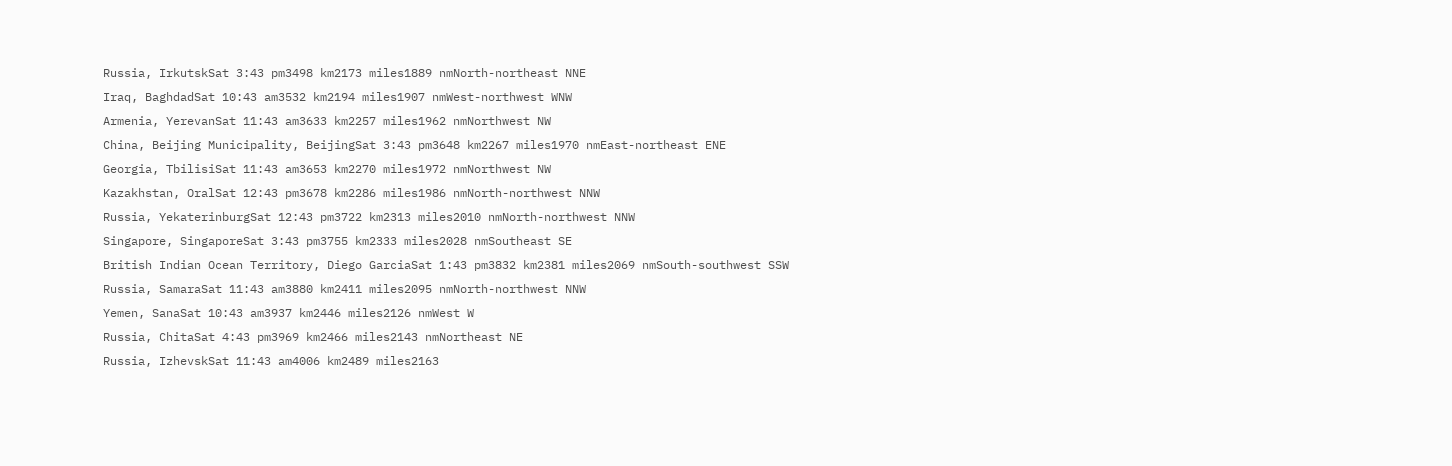Russia, IrkutskSat 3:43 pm3498 km2173 miles1889 nmNorth-northeast NNE
Iraq, BaghdadSat 10:43 am3532 km2194 miles1907 nmWest-northwest WNW
Armenia, YerevanSat 11:43 am3633 km2257 miles1962 nmNorthwest NW
China, Beijing Municipality, BeijingSat 3:43 pm3648 km2267 miles1970 nmEast-northeast ENE
Georgia, TbilisiSat 11:43 am3653 km2270 miles1972 nmNorthwest NW
Kazakhstan, OralSat 12:43 pm3678 km2286 miles1986 nmNorth-northwest NNW
Russia, YekaterinburgSat 12:43 pm3722 km2313 miles2010 nmNorth-northwest NNW
Singapore, SingaporeSat 3:43 pm3755 km2333 miles2028 nmSoutheast SE
British Indian Ocean Territory, Diego GarciaSat 1:43 pm3832 km2381 miles2069 nmSouth-southwest SSW
Russia, SamaraSat 11:43 am3880 km2411 miles2095 nmNorth-northwest NNW
Yemen, SanaSat 10:43 am3937 km2446 miles2126 nmWest W
Russia, ChitaSat 4:43 pm3969 km2466 miles2143 nmNortheast NE
Russia, IzhevskSat 11:43 am4006 km2489 miles2163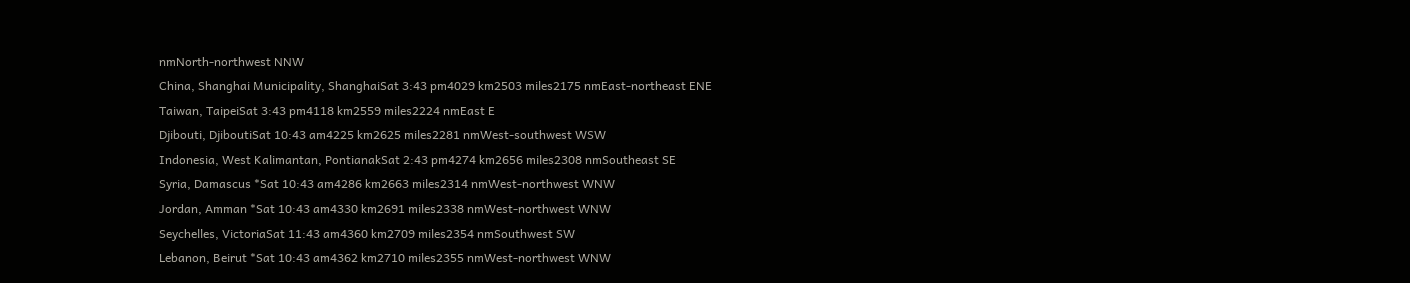nmNorth-northwest NNW
China, Shanghai Municipality, ShanghaiSat 3:43 pm4029 km2503 miles2175 nmEast-northeast ENE
Taiwan, TaipeiSat 3:43 pm4118 km2559 miles2224 nmEast E
Djibouti, DjiboutiSat 10:43 am4225 km2625 miles2281 nmWest-southwest WSW
Indonesia, West Kalimantan, PontianakSat 2:43 pm4274 km2656 miles2308 nmSoutheast SE
Syria, Damascus *Sat 10:43 am4286 km2663 miles2314 nmWest-northwest WNW
Jordan, Amman *Sat 10:43 am4330 km2691 miles2338 nmWest-northwest WNW
Seychelles, VictoriaSat 11:43 am4360 km2709 miles2354 nmSouthwest SW
Lebanon, Beirut *Sat 10:43 am4362 km2710 miles2355 nmWest-northwest WNW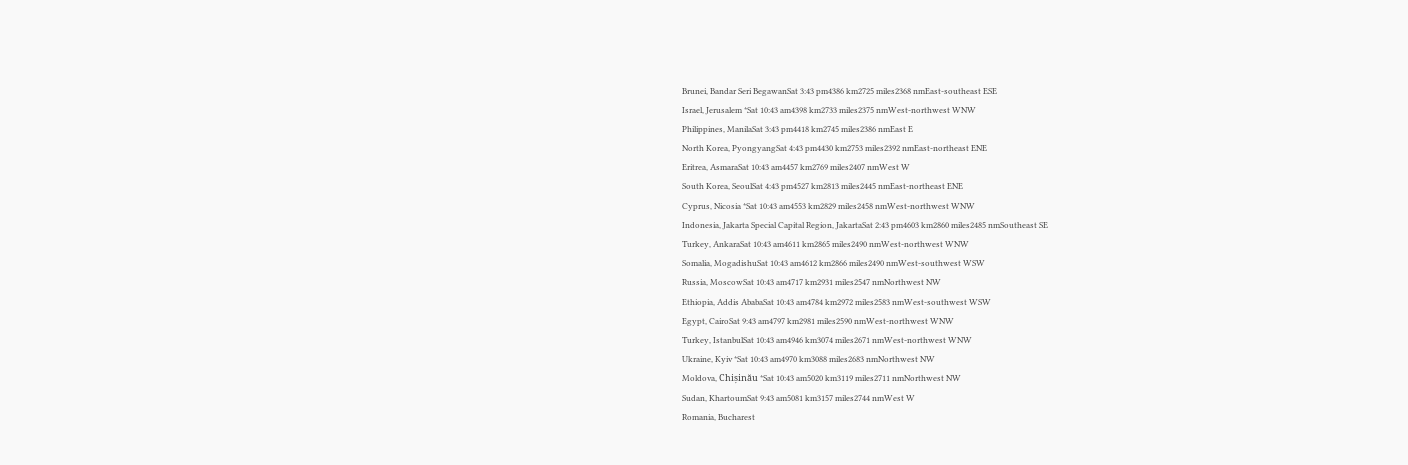Brunei, Bandar Seri BegawanSat 3:43 pm4386 km2725 miles2368 nmEast-southeast ESE
Israel, Jerusalem *Sat 10:43 am4398 km2733 miles2375 nmWest-northwest WNW
Philippines, ManilaSat 3:43 pm4418 km2745 miles2386 nmEast E
North Korea, PyongyangSat 4:43 pm4430 km2753 miles2392 nmEast-northeast ENE
Eritrea, AsmaraSat 10:43 am4457 km2769 miles2407 nmWest W
South Korea, SeoulSat 4:43 pm4527 km2813 miles2445 nmEast-northeast ENE
Cyprus, Nicosia *Sat 10:43 am4553 km2829 miles2458 nmWest-northwest WNW
Indonesia, Jakarta Special Capital Region, JakartaSat 2:43 pm4603 km2860 miles2485 nmSoutheast SE
Turkey, AnkaraSat 10:43 am4611 km2865 miles2490 nmWest-northwest WNW
Somalia, MogadishuSat 10:43 am4612 km2866 miles2490 nmWest-southwest WSW
Russia, MoscowSat 10:43 am4717 km2931 miles2547 nmNorthwest NW
Ethiopia, Addis AbabaSat 10:43 am4784 km2972 miles2583 nmWest-southwest WSW
Egypt, CairoSat 9:43 am4797 km2981 miles2590 nmWest-northwest WNW
Turkey, IstanbulSat 10:43 am4946 km3074 miles2671 nmWest-northwest WNW
Ukraine, Kyiv *Sat 10:43 am4970 km3088 miles2683 nmNorthwest NW
Moldova, Chișinău *Sat 10:43 am5020 km3119 miles2711 nmNorthwest NW
Sudan, KhartoumSat 9:43 am5081 km3157 miles2744 nmWest W
Romania, Bucharest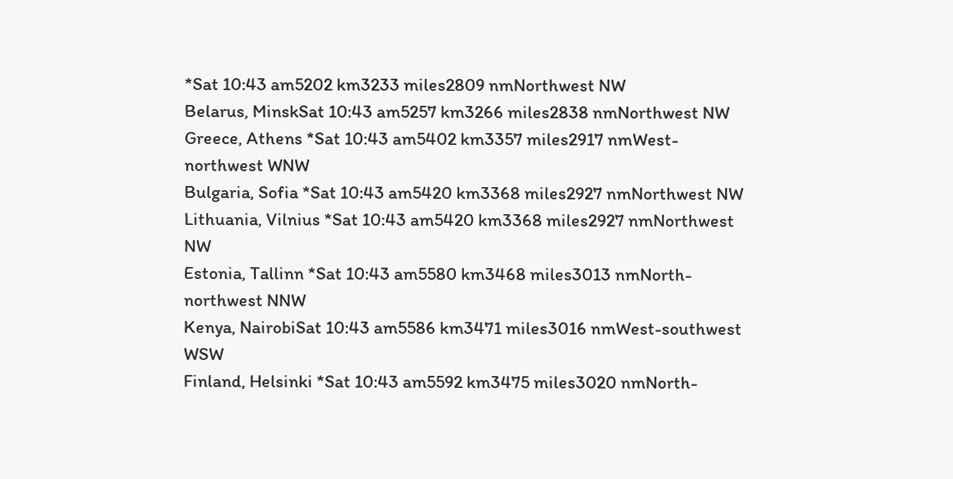*Sat 10:43 am5202 km3233 miles2809 nmNorthwest NW
Belarus, MinskSat 10:43 am5257 km3266 miles2838 nmNorthwest NW
Greece, Athens *Sat 10:43 am5402 km3357 miles2917 nmWest-northwest WNW
Bulgaria, Sofia *Sat 10:43 am5420 km3368 miles2927 nmNorthwest NW
Lithuania, Vilnius *Sat 10:43 am5420 km3368 miles2927 nmNorthwest NW
Estonia, Tallinn *Sat 10:43 am5580 km3468 miles3013 nmNorth-northwest NNW
Kenya, NairobiSat 10:43 am5586 km3471 miles3016 nmWest-southwest WSW
Finland, Helsinki *Sat 10:43 am5592 km3475 miles3020 nmNorth-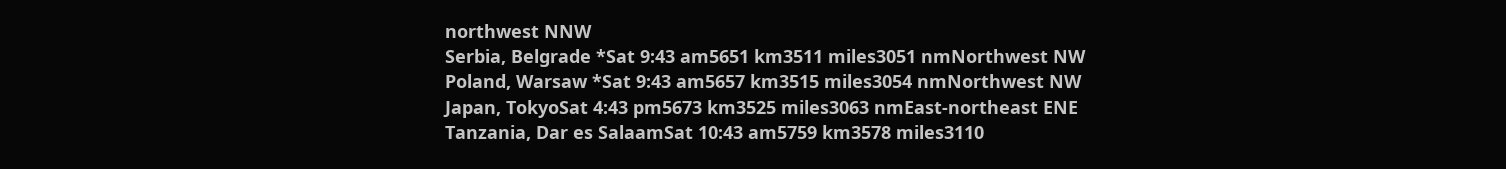northwest NNW
Serbia, Belgrade *Sat 9:43 am5651 km3511 miles3051 nmNorthwest NW
Poland, Warsaw *Sat 9:43 am5657 km3515 miles3054 nmNorthwest NW
Japan, TokyoSat 4:43 pm5673 km3525 miles3063 nmEast-northeast ENE
Tanzania, Dar es SalaamSat 10:43 am5759 km3578 miles3110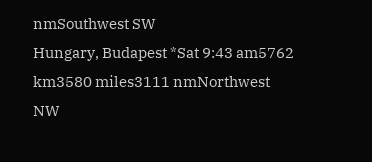nmSouthwest SW
Hungary, Budapest *Sat 9:43 am5762 km3580 miles3111 nmNorthwest NW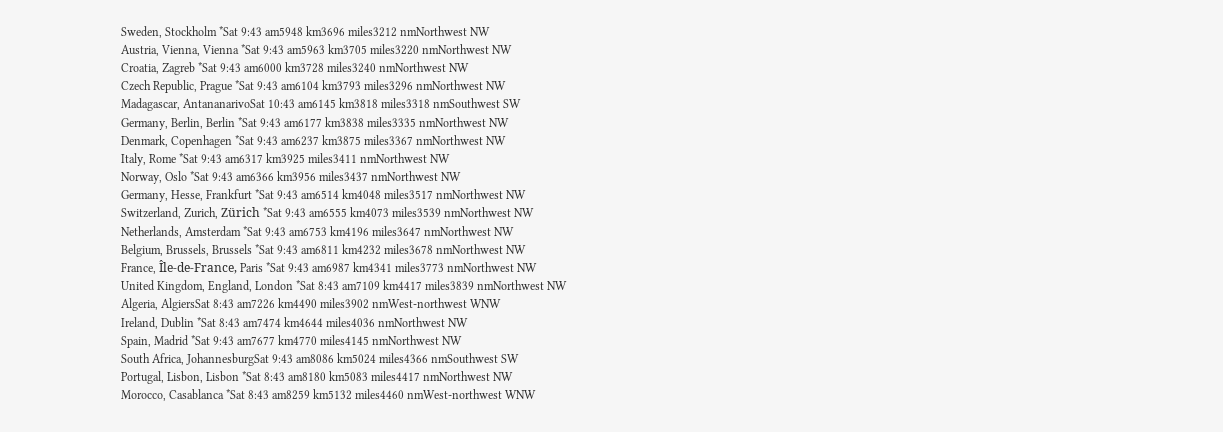Sweden, Stockholm *Sat 9:43 am5948 km3696 miles3212 nmNorthwest NW
Austria, Vienna, Vienna *Sat 9:43 am5963 km3705 miles3220 nmNorthwest NW
Croatia, Zagreb *Sat 9:43 am6000 km3728 miles3240 nmNorthwest NW
Czech Republic, Prague *Sat 9:43 am6104 km3793 miles3296 nmNorthwest NW
Madagascar, AntananarivoSat 10:43 am6145 km3818 miles3318 nmSouthwest SW
Germany, Berlin, Berlin *Sat 9:43 am6177 km3838 miles3335 nmNorthwest NW
Denmark, Copenhagen *Sat 9:43 am6237 km3875 miles3367 nmNorthwest NW
Italy, Rome *Sat 9:43 am6317 km3925 miles3411 nmNorthwest NW
Norway, Oslo *Sat 9:43 am6366 km3956 miles3437 nmNorthwest NW
Germany, Hesse, Frankfurt *Sat 9:43 am6514 km4048 miles3517 nmNorthwest NW
Switzerland, Zurich, Zürich *Sat 9:43 am6555 km4073 miles3539 nmNorthwest NW
Netherlands, Amsterdam *Sat 9:43 am6753 km4196 miles3647 nmNorthwest NW
Belgium, Brussels, Brussels *Sat 9:43 am6811 km4232 miles3678 nmNorthwest NW
France, Île-de-France, Paris *Sat 9:43 am6987 km4341 miles3773 nmNorthwest NW
United Kingdom, England, London *Sat 8:43 am7109 km4417 miles3839 nmNorthwest NW
Algeria, AlgiersSat 8:43 am7226 km4490 miles3902 nmWest-northwest WNW
Ireland, Dublin *Sat 8:43 am7474 km4644 miles4036 nmNorthwest NW
Spain, Madrid *Sat 9:43 am7677 km4770 miles4145 nmNorthwest NW
South Africa, JohannesburgSat 9:43 am8086 km5024 miles4366 nmSouthwest SW
Portugal, Lisbon, Lisbon *Sat 8:43 am8180 km5083 miles4417 nmNorthwest NW
Morocco, Casablanca *Sat 8:43 am8259 km5132 miles4460 nmWest-northwest WNW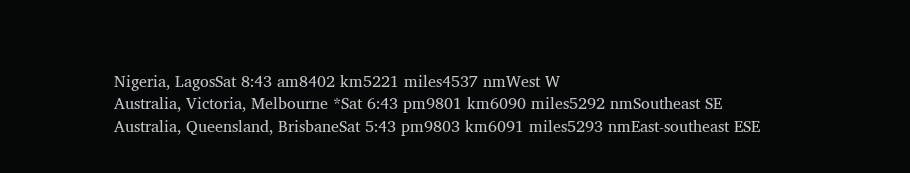Nigeria, LagosSat 8:43 am8402 km5221 miles4537 nmWest W
Australia, Victoria, Melbourne *Sat 6:43 pm9801 km6090 miles5292 nmSoutheast SE
Australia, Queensland, BrisbaneSat 5:43 pm9803 km6091 miles5293 nmEast-southeast ESE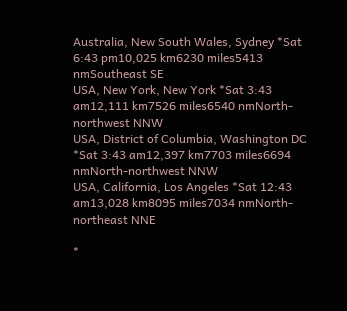Australia, New South Wales, Sydney *Sat 6:43 pm10,025 km6230 miles5413 nmSoutheast SE
USA, New York, New York *Sat 3:43 am12,111 km7526 miles6540 nmNorth-northwest NNW
USA, District of Columbia, Washington DC *Sat 3:43 am12,397 km7703 miles6694 nmNorth-northwest NNW
USA, California, Los Angeles *Sat 12:43 am13,028 km8095 miles7034 nmNorth-northeast NNE

*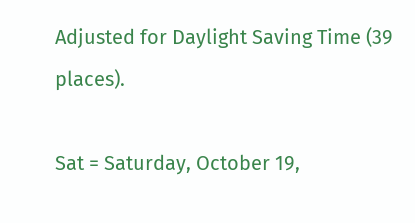Adjusted for Daylight Saving Time (39 places).

Sat = Saturday, October 19,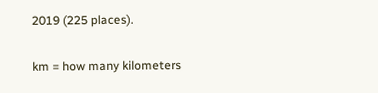2019 (225 places).

km = how many kilometers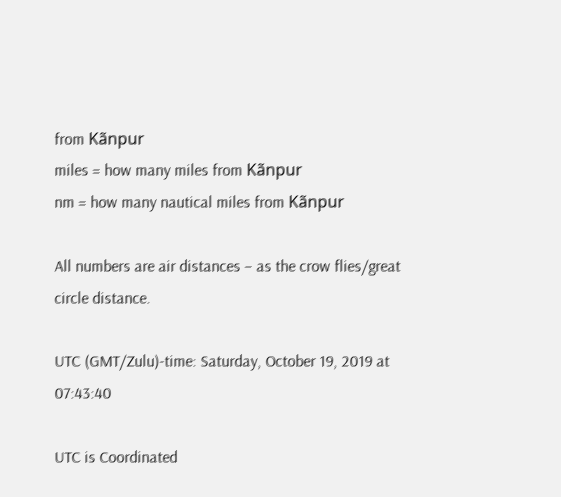from Kãnpur
miles = how many miles from Kãnpur
nm = how many nautical miles from Kãnpur

All numbers are air distances – as the crow flies/great circle distance.

UTC (GMT/Zulu)-time: Saturday, October 19, 2019 at 07:43:40

UTC is Coordinated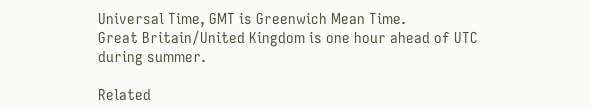Universal Time, GMT is Greenwich Mean Time.
Great Britain/United Kingdom is one hour ahead of UTC during summer.

Related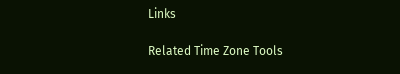Links

Related Time Zone Tools